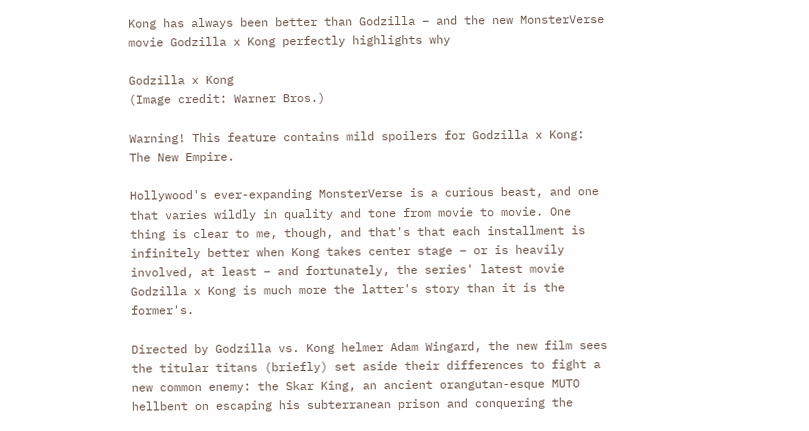Kong has always been better than Godzilla – and the new MonsterVerse movie Godzilla x Kong perfectly highlights why

Godzilla x Kong
(Image credit: Warner Bros.)

Warning! This feature contains mild spoilers for Godzilla x Kong: The New Empire.

Hollywood's ever-expanding MonsterVerse is a curious beast, and one that varies wildly in quality and tone from movie to movie. One thing is clear to me, though, and that's that each installment is infinitely better when Kong takes center stage – or is heavily involved, at least – and fortunately, the series' latest movie Godzilla x Kong is much more the latter's story than it is the former's.

Directed by Godzilla vs. Kong helmer Adam Wingard, the new film sees the titular titans (briefly) set aside their differences to fight a new common enemy: the Skar King, an ancient orangutan-esque MUTO hellbent on escaping his subterranean prison and conquering the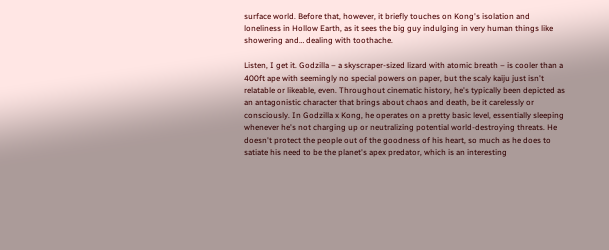surface world. Before that, however, it briefly touches on Kong's isolation and loneliness in Hollow Earth, as it sees the big guy indulging in very human things like showering and… dealing with toothache.

Listen, I get it. Godzilla – a skyscraper-sized lizard with atomic breath – is cooler than a 400ft ape with seemingly no special powers on paper, but the scaly kaiju just isn't relatable or likeable, even. Throughout cinematic history, he's typically been depicted as an antagonistic character that brings about chaos and death, be it carelessly or consciously. In Godzilla x Kong, he operates on a pretty basic level, essentially sleeping whenever he's not charging up or neutralizing potential world-destroying threats. He doesn't protect the people out of the goodness of his heart, so much as he does to satiate his need to be the planet's apex predator, which is an interesting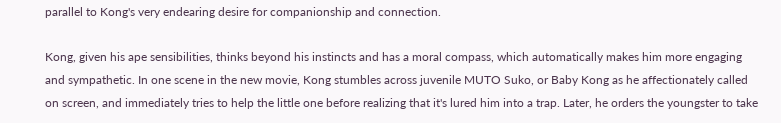parallel to Kong's very endearing desire for companionship and connection.

Kong, given his ape sensibilities, thinks beyond his instincts and has a moral compass, which automatically makes him more engaging and sympathetic. In one scene in the new movie, Kong stumbles across juvenile MUTO Suko, or Baby Kong as he affectionately called on screen, and immediately tries to help the little one before realizing that it's lured him into a trap. Later, he orders the youngster to take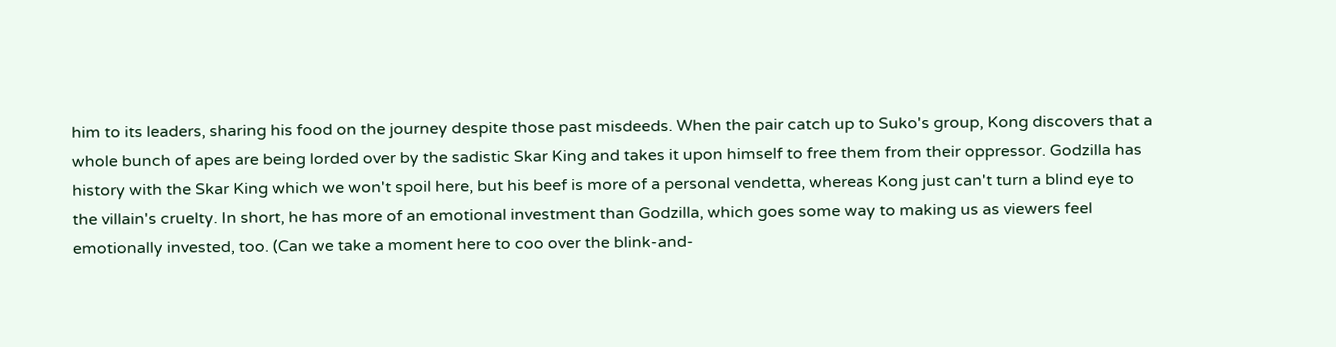him to its leaders, sharing his food on the journey despite those past misdeeds. When the pair catch up to Suko's group, Kong discovers that a whole bunch of apes are being lorded over by the sadistic Skar King and takes it upon himself to free them from their oppressor. Godzilla has history with the Skar King which we won't spoil here, but his beef is more of a personal vendetta, whereas Kong just can't turn a blind eye to the villain's cruelty. In short, he has more of an emotional investment than Godzilla, which goes some way to making us as viewers feel emotionally invested, too. (Can we take a moment here to coo over the blink-and-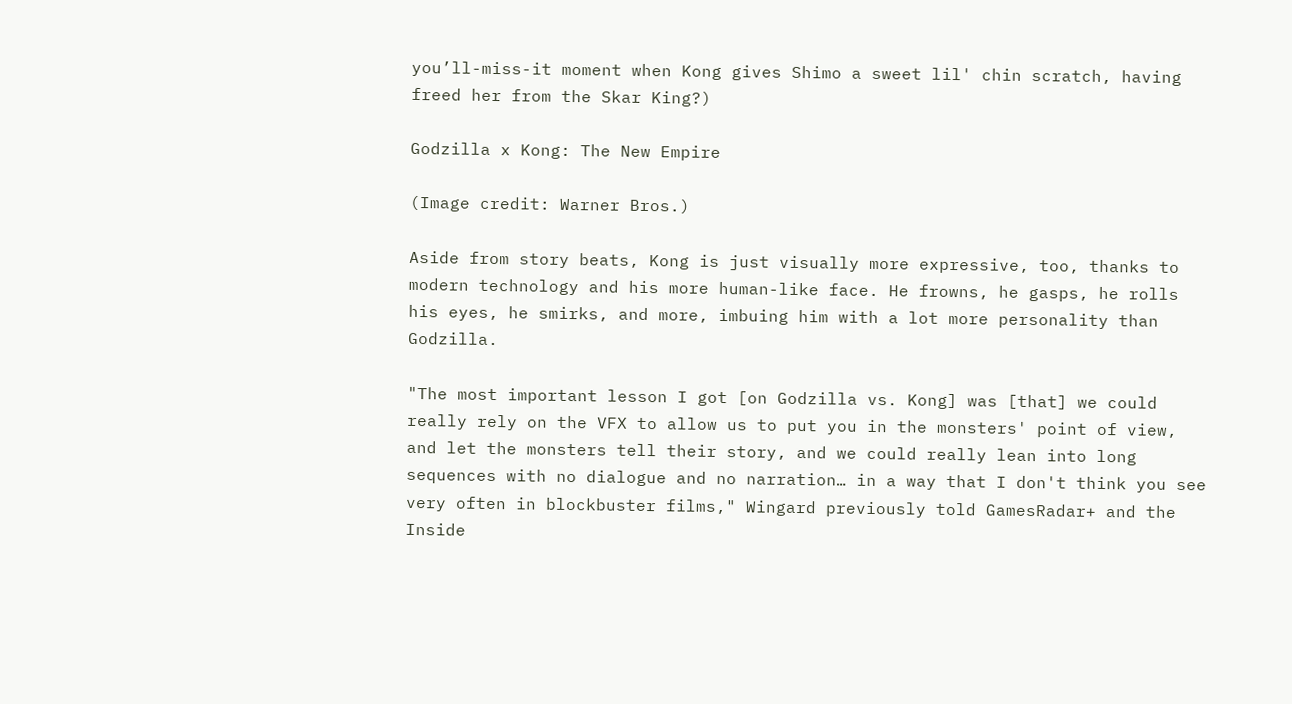you’ll-miss-it moment when Kong gives Shimo a sweet lil' chin scratch, having freed her from the Skar King?)

Godzilla x Kong: The New Empire

(Image credit: Warner Bros.)

Aside from story beats, Kong is just visually more expressive, too, thanks to modern technology and his more human-like face. He frowns, he gasps, he rolls his eyes, he smirks, and more, imbuing him with a lot more personality than Godzilla.

"The most important lesson I got [on Godzilla vs. Kong] was [that] we could really rely on the VFX to allow us to put you in the monsters' point of view, and let the monsters tell their story, and we could really lean into long sequences with no dialogue and no narration… in a way that I don't think you see very often in blockbuster films," Wingard previously told GamesRadar+ and the Inside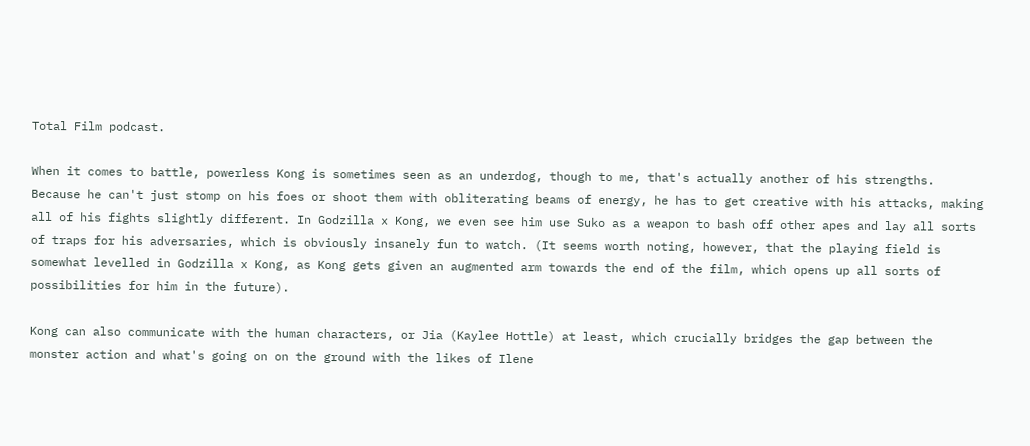Total Film podcast.

When it comes to battle, powerless Kong is sometimes seen as an underdog, though to me, that's actually another of his strengths. Because he can't just stomp on his foes or shoot them with obliterating beams of energy, he has to get creative with his attacks, making all of his fights slightly different. In Godzilla x Kong, we even see him use Suko as a weapon to bash off other apes and lay all sorts of traps for his adversaries, which is obviously insanely fun to watch. (It seems worth noting, however, that the playing field is somewhat levelled in Godzilla x Kong, as Kong gets given an augmented arm towards the end of the film, which opens up all sorts of possibilities for him in the future).

Kong can also communicate with the human characters, or Jia (Kaylee Hottle) at least, which crucially bridges the gap between the monster action and what's going on on the ground with the likes of Ilene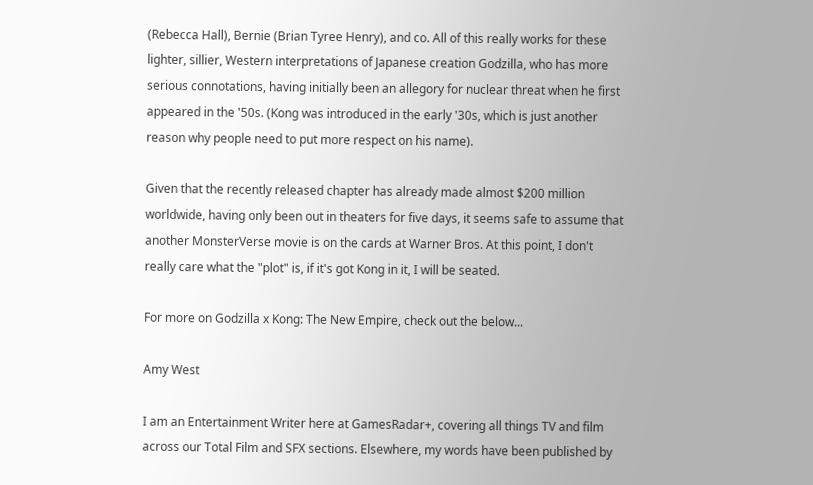(Rebecca Hall), Bernie (Brian Tyree Henry), and co. All of this really works for these lighter, sillier, Western interpretations of Japanese creation Godzilla, who has more serious connotations, having initially been an allegory for nuclear threat when he first appeared in the '50s. (Kong was introduced in the early '30s, which is just another reason why people need to put more respect on his name).

Given that the recently released chapter has already made almost $200 million worldwide, having only been out in theaters for five days, it seems safe to assume that another MonsterVerse movie is on the cards at Warner Bros. At this point, I don't really care what the "plot" is, if it's got Kong in it, I will be seated.

For more on Godzilla x Kong: The New Empire, check out the below...

Amy West

I am an Entertainment Writer here at GamesRadar+, covering all things TV and film across our Total Film and SFX sections. Elsewhere, my words have been published by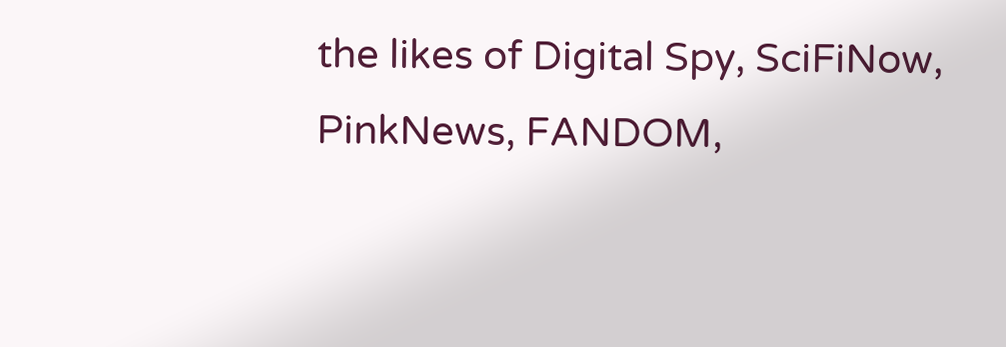the likes of Digital Spy, SciFiNow, PinkNews, FANDOM,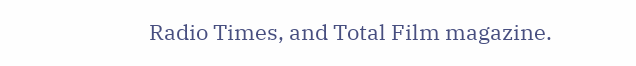Radio Times, and Total Film magazine.